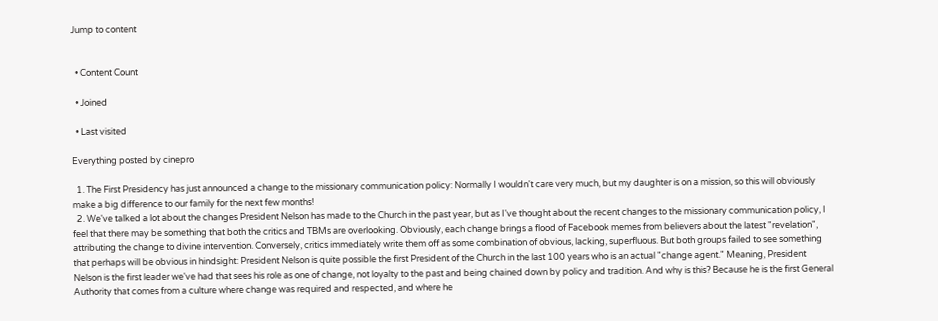Jump to content


  • Content Count

  • Joined

  • Last visited

Everything posted by cinepro

  1. The First Presidency has just announced a change to the missionary communication policy: Normally I wouldn't care very much, but my daughter is on a mission, so this will obviously make a big difference to our family for the next few months!
  2. We've talked a lot about the changes President Nelson has made to the Church in the past year, but as I've thought about the recent changes to the missionary communication policy, I feel that there may be something that both the critics and TBMs are overlooking. Obviously, each change brings a flood of Facebook memes from believers about the latest "revelation", attributing the change to divine intervention. Conversely, critics immediately write them off as some combination of obvious, lacking, superfluous. But both groups failed to see something that perhaps will be obvious in hindsight: President Nelson is quite possible the first President of the Church in the last 100 years who is an actual "change agent." Meaning, President Nelson is the first leader we've had that sees his role as one of change, not loyalty to the past and being chained down by policy and tradition. And why is this? Because he is the first General Authority that comes from a culture where change was required and respected, and where he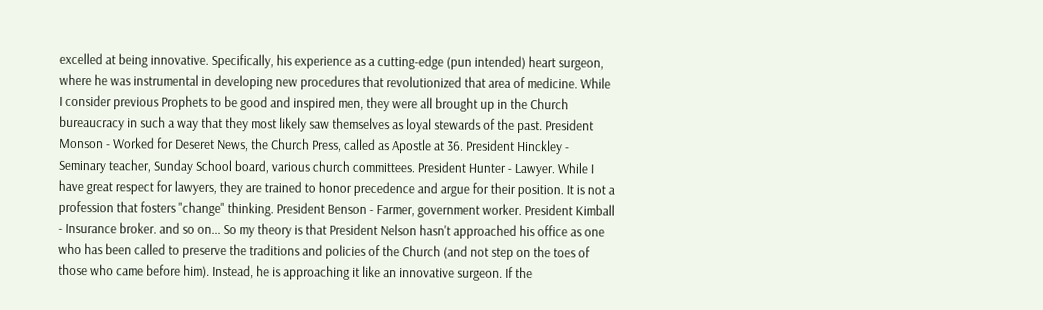excelled at being innovative. Specifically, his experience as a cutting-edge (pun intended) heart surgeon, where he was instrumental in developing new procedures that revolutionized that area of medicine. While I consider previous Prophets to be good and inspired men, they were all brought up in the Church bureaucracy in such a way that they most likely saw themselves as loyal stewards of the past. President Monson - Worked for Deseret News, the Church Press, called as Apostle at 36. President Hinckley - Seminary teacher, Sunday School board, various church committees. President Hunter - Lawyer. While I have great respect for lawyers, they are trained to honor precedence and argue for their position. It is not a profession that fosters "change" thinking. President Benson - Farmer, government worker. President Kimball - Insurance broker. and so on... So my theory is that President Nelson hasn't approached his office as one who has been called to preserve the traditions and policies of the Church (and not step on the toes of those who came before him). Instead, he is approaching it like an innovative surgeon. If the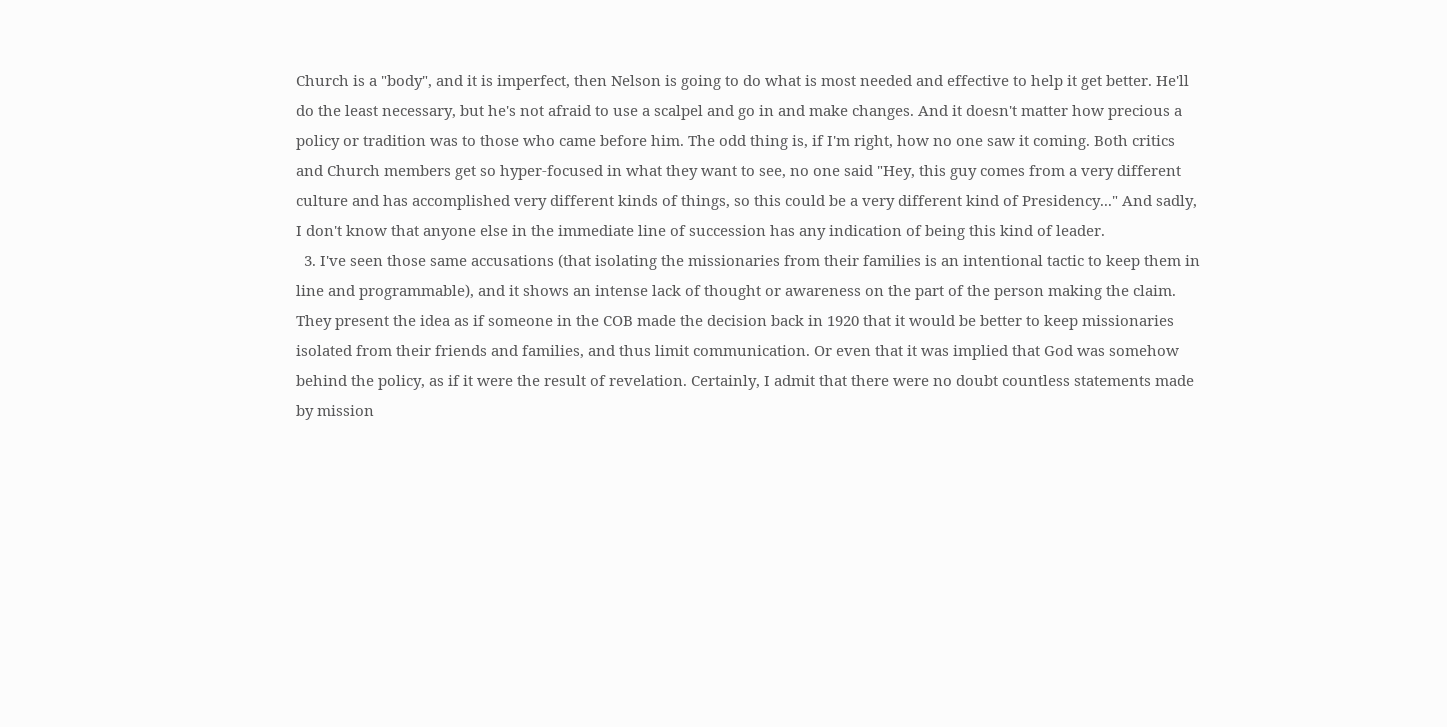Church is a "body", and it is imperfect, then Nelson is going to do what is most needed and effective to help it get better. He'll do the least necessary, but he's not afraid to use a scalpel and go in and make changes. And it doesn't matter how precious a policy or tradition was to those who came before him. The odd thing is, if I'm right, how no one saw it coming. Both critics and Church members get so hyper-focused in what they want to see, no one said "Hey, this guy comes from a very different culture and has accomplished very different kinds of things, so this could be a very different kind of Presidency..." And sadly, I don't know that anyone else in the immediate line of succession has any indication of being this kind of leader.
  3. I've seen those same accusations (that isolating the missionaries from their families is an intentional tactic to keep them in line and programmable), and it shows an intense lack of thought or awareness on the part of the person making the claim. They present the idea as if someone in the COB made the decision back in 1920 that it would be better to keep missionaries isolated from their friends and families, and thus limit communication. Or even that it was implied that God was somehow behind the policy, as if it were the result of revelation. Certainly, I admit that there were no doubt countless statements made by mission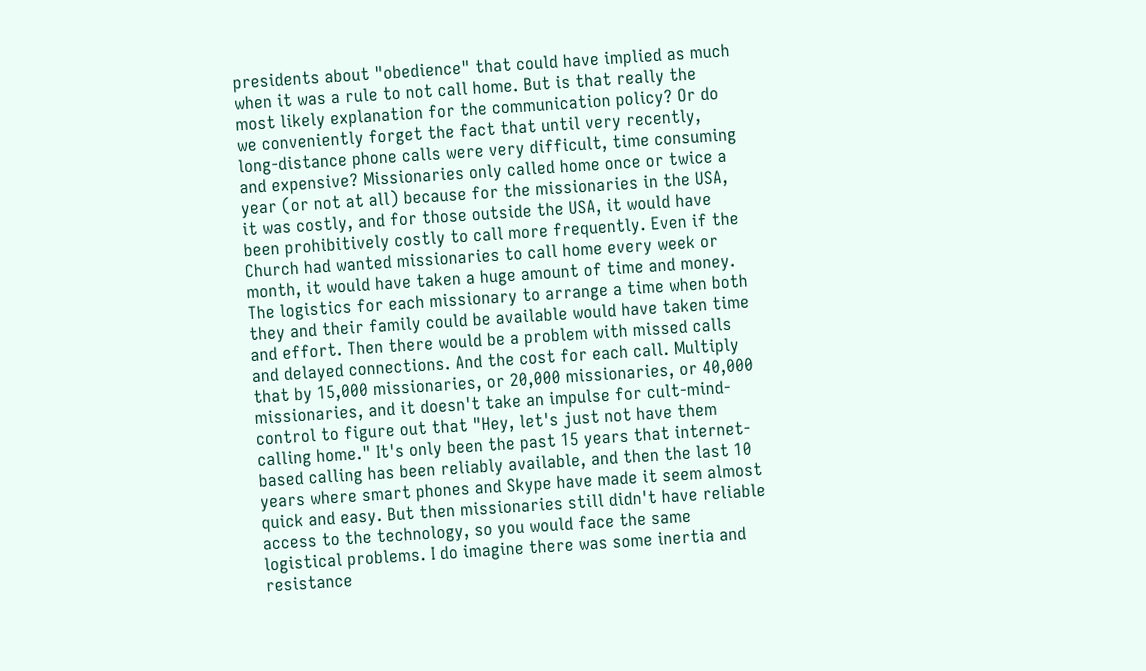presidents about "obedience" that could have implied as much when it was a rule to not call home. But is that really the most likely explanation for the communication policy? Or do we conveniently forget the fact that until very recently, long-distance phone calls were very difficult, time consuming and expensive? Missionaries only called home once or twice a year (or not at all) because for the missionaries in the USA, it was costly, and for those outside the USA, it would have been prohibitively costly to call more frequently. Even if the Church had wanted missionaries to call home every week or month, it would have taken a huge amount of time and money. The logistics for each missionary to arrange a time when both they and their family could be available would have taken time and effort. Then there would be a problem with missed calls and delayed connections. And the cost for each call. Multiply that by 15,000 missionaries, or 20,000 missionaries, or 40,000 missionaries, and it doesn't take an impulse for cult-mind-control to figure out that "Hey, let's just not have them calling home." It's only been the past 15 years that internet-based calling has been reliably available, and then the last 10 years where smart phones and Skype have made it seem almost quick and easy. But then missionaries still didn't have reliable access to the technology, so you would face the same logistical problems. I do imagine there was some inertia and resistance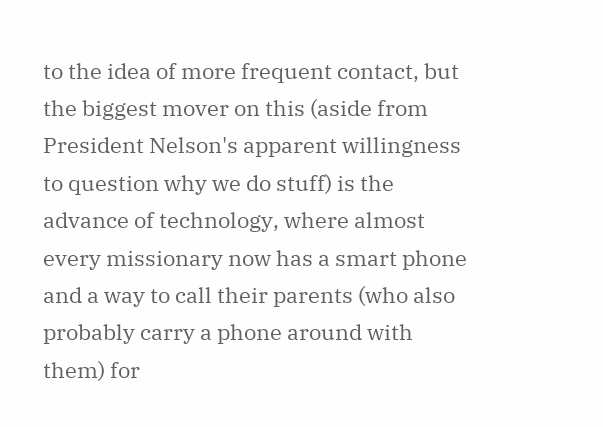to the idea of more frequent contact, but the biggest mover on this (aside from President Nelson's apparent willingness to question why we do stuff) is the advance of technology, where almost every missionary now has a smart phone and a way to call their parents (who also probably carry a phone around with them) for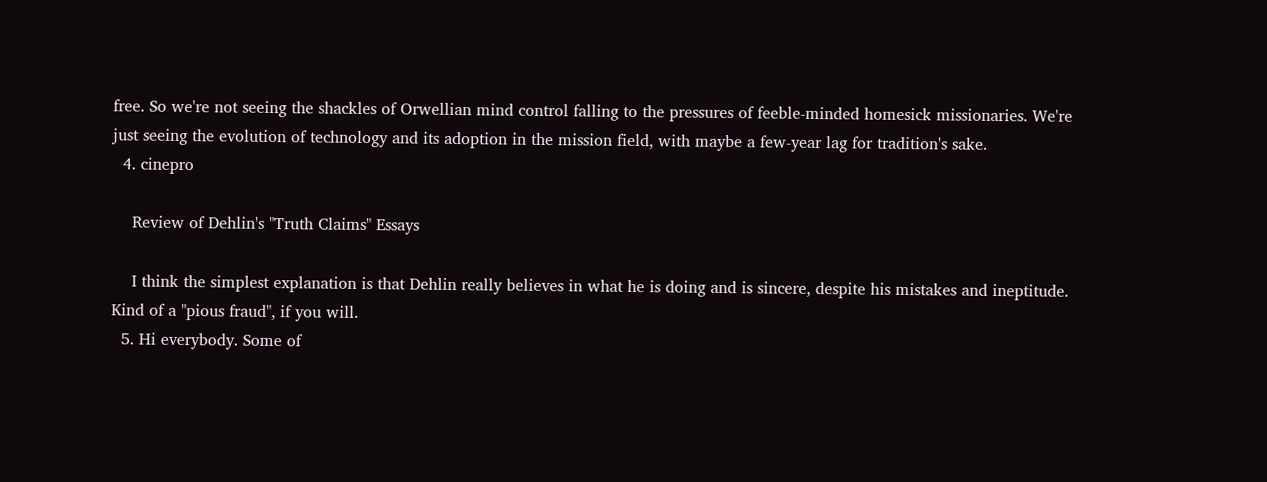free. So we're not seeing the shackles of Orwellian mind control falling to the pressures of feeble-minded homesick missionaries. We're just seeing the evolution of technology and its adoption in the mission field, with maybe a few-year lag for tradition's sake.
  4. cinepro

    Review of Dehlin's "Truth Claims" Essays

    I think the simplest explanation is that Dehlin really believes in what he is doing and is sincere, despite his mistakes and ineptitude. Kind of a "pious fraud", if you will.
  5. Hi everybody. Some of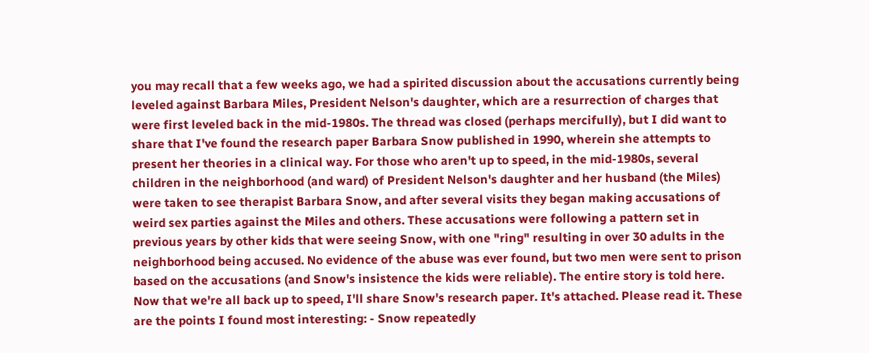you may recall that a few weeks ago, we had a spirited discussion about the accusations currently being leveled against Barbara Miles, President Nelson's daughter, which are a resurrection of charges that were first leveled back in the mid-1980s. The thread was closed (perhaps mercifully), but I did want to share that I've found the research paper Barbara Snow published in 1990, wherein she attempts to present her theories in a clinical way. For those who aren't up to speed, in the mid-1980s, several children in the neighborhood (and ward) of President Nelson's daughter and her husband (the Miles) were taken to see therapist Barbara Snow, and after several visits they began making accusations of weird sex parties against the Miles and others. These accusations were following a pattern set in previous years by other kids that were seeing Snow, with one "ring" resulting in over 30 adults in the neighborhood being accused. No evidence of the abuse was ever found, but two men were sent to prison based on the accusations (and Snow's insistence the kids were reliable). The entire story is told here. Now that we're all back up to speed, I'll share Snow's research paper. It's attached. Please read it. These are the points I found most interesting: - Snow repeatedly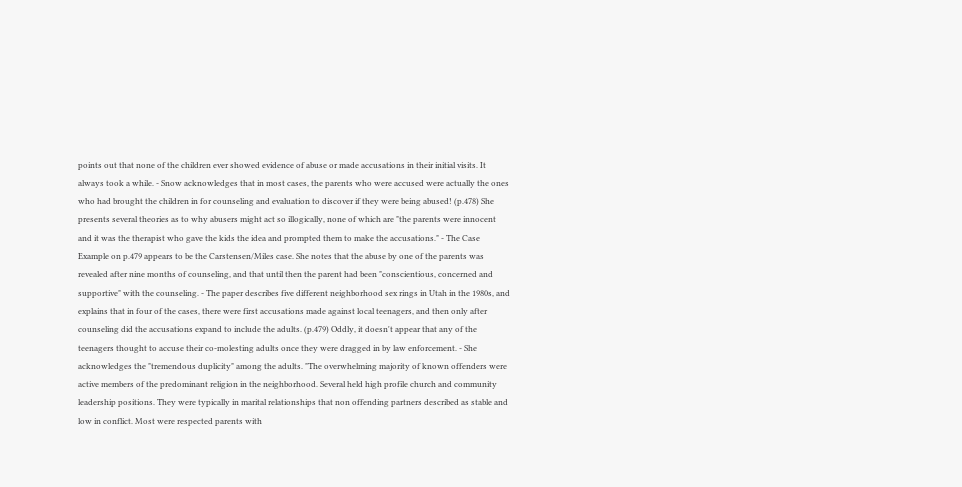points out that none of the children ever showed evidence of abuse or made accusations in their initial visits. It always took a while. - Snow acknowledges that in most cases, the parents who were accused were actually the ones who had brought the children in for counseling and evaluation to discover if they were being abused! (p.478) She presents several theories as to why abusers might act so illogically, none of which are "the parents were innocent and it was the therapist who gave the kids the idea and prompted them to make the accusations." - The Case Example on p.479 appears to be the Carstensen/Miles case. She notes that the abuse by one of the parents was revealed after nine months of counseling, and that until then the parent had been "conscientious, concerned and supportive" with the counseling. - The paper describes five different neighborhood sex rings in Utah in the 1980s, and explains that in four of the cases, there were first accusations made against local teenagers, and then only after counseling did the accusations expand to include the adults. (p.479) Oddly, it doesn't appear that any of the teenagers thought to accuse their co-molesting adults once they were dragged in by law enforcement. - She acknowledges the "tremendous duplicity" among the adults. "The overwhelming majority of known offenders were active members of the predominant religion in the neighborhood. Several held high profile church and community leadership positions. They were typically in marital relationships that non offending partners described as stable and low in conflict. Most were respected parents with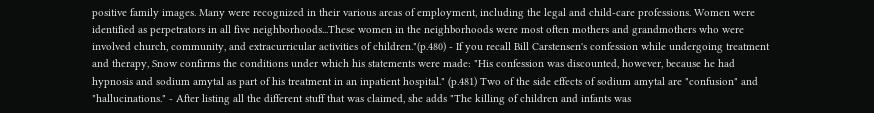positive family images. Many were recognized in their various areas of employment, including the legal and child-care professions. Women were identified as perpetrators in all five neighborhoods...These women in the neighborhoods were most often mothers and grandmothers who were involved church, community, and extracurricular activities of children."(p.480) - If you recall Bill Carstensen's confession while undergoing treatment and therapy, Snow confirms the conditions under which his statements were made: "His confession was discounted, however, because he had hypnosis and sodium amytal as part of his treatment in an inpatient hospital." (p.481) Two of the side effects of sodium amytal are "confusion" and "hallucinations." - After listing all the different stuff that was claimed, she adds "The killing of children and infants was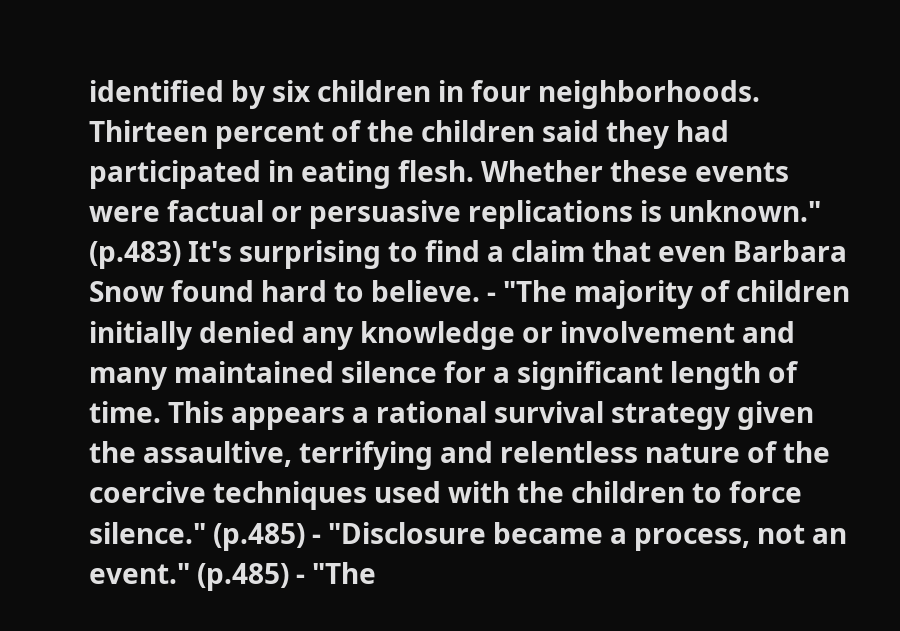identified by six children in four neighborhoods. Thirteen percent of the children said they had participated in eating flesh. Whether these events were factual or persuasive replications is unknown." (p.483) It's surprising to find a claim that even Barbara Snow found hard to believe. - "The majority of children initially denied any knowledge or involvement and many maintained silence for a significant length of time. This appears a rational survival strategy given the assaultive, terrifying and relentless nature of the coercive techniques used with the children to force silence." (p.485) - "Disclosure became a process, not an event." (p.485) - "The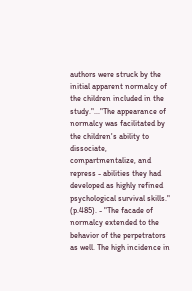authors were struck by the initial apparent normalcy of the children included in the study."..."The appearance of normalcy was facilitated by the children's ability to dissociate, compartmentalize, and repress - abilities they had developed as highly refined psychological survival skills." (p.485). - "The facade of normalcy extended to the behavior of the perpetrators as well. The high incidence in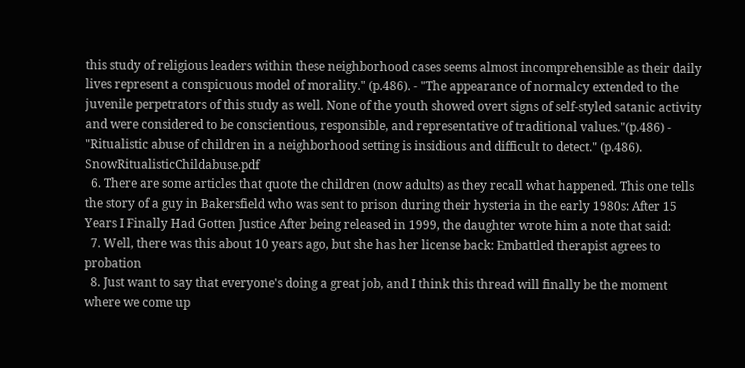this study of religious leaders within these neighborhood cases seems almost incomprehensible as their daily lives represent a conspicuous model of morality." (p.486). - "The appearance of normalcy extended to the juvenile perpetrators of this study as well. None of the youth showed overt signs of self-styled satanic activity and were considered to be conscientious, responsible, and representative of traditional values."(p.486) - "Ritualistic abuse of children in a neighborhood setting is insidious and difficult to detect." (p.486). SnowRitualisticChildabuse.pdf
  6. There are some articles that quote the children (now adults) as they recall what happened. This one tells the story of a guy in Bakersfield who was sent to prison during their hysteria in the early 1980s: After 15 Years I Finally Had Gotten Justice After being released in 1999, the daughter wrote him a note that said:
  7. Well, there was this about 10 years ago, but she has her license back: Embattled therapist agrees to probation
  8. Just want to say that everyone's doing a great job, and I think this thread will finally be the moment where we come up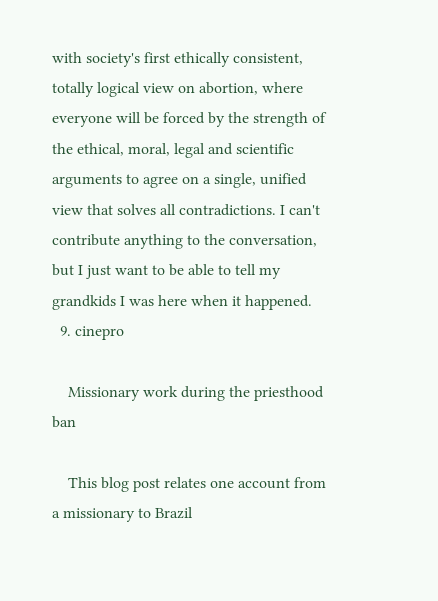with society's first ethically consistent, totally logical view on abortion, where everyone will be forced by the strength of the ethical, moral, legal and scientific arguments to agree on a single, unified view that solves all contradictions. I can't contribute anything to the conversation, but I just want to be able to tell my grandkids I was here when it happened.
  9. cinepro

    Missionary work during the priesthood ban

    This blog post relates one account from a missionary to Brazil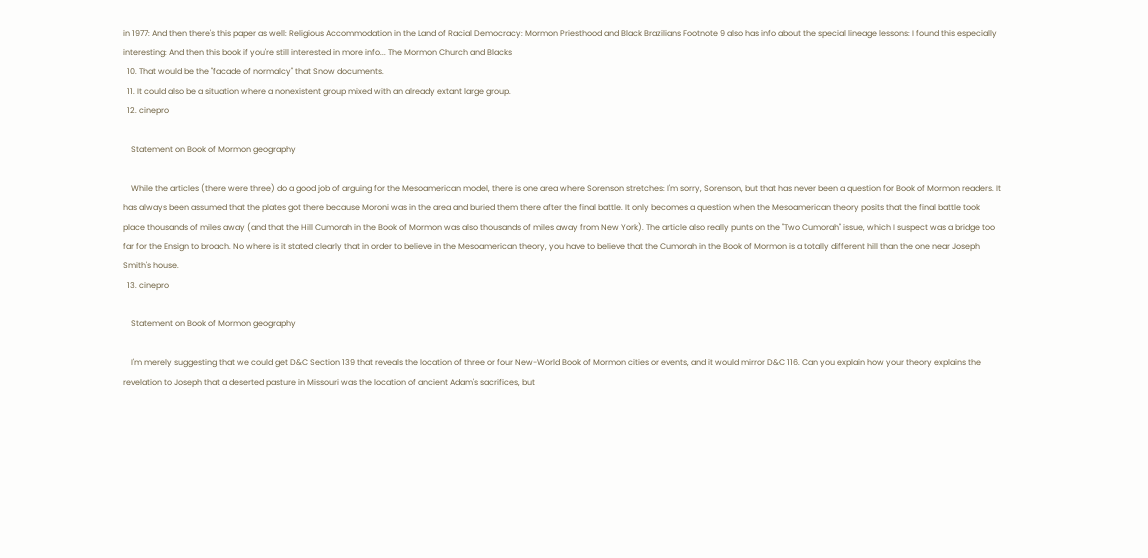in 1977: And then there's this paper as well: Religious Accommodation in the Land of Racial Democracy: Mormon Priesthood and Black Brazilians Footnote 9 also has info about the special lineage lessons: I found this especially interesting: And then this book if you're still interested in more info... The Mormon Church and Blacks
  10. That would be the "facade of normalcy" that Snow documents.
  11. It could also be a situation where a nonexistent group mixed with an already extant large group.
  12. cinepro

    Statement on Book of Mormon geography

    While the articles (there were three) do a good job of arguing for the Mesoamerican model, there is one area where Sorenson stretches: I'm sorry, Sorenson, but that has never been a question for Book of Mormon readers. It has always been assumed that the plates got there because Moroni was in the area and buried them there after the final battle. It only becomes a question when the Mesoamerican theory posits that the final battle took place thousands of miles away (and that the Hill Cumorah in the Book of Mormon was also thousands of miles away from New York). The article also really punts on the "Two Cumorah" issue, which I suspect was a bridge too far for the Ensign to broach. No where is it stated clearly that in order to believe in the Mesoamerican theory, you have to believe that the Cumorah in the Book of Mormon is a totally different hill than the one near Joseph Smith's house.
  13. cinepro

    Statement on Book of Mormon geography

    I'm merely suggesting that we could get D&C Section 139 that reveals the location of three or four New-World Book of Mormon cities or events, and it would mirror D&C 116. Can you explain how your theory explains the revelation to Joseph that a deserted pasture in Missouri was the location of ancient Adam's sacrifices, but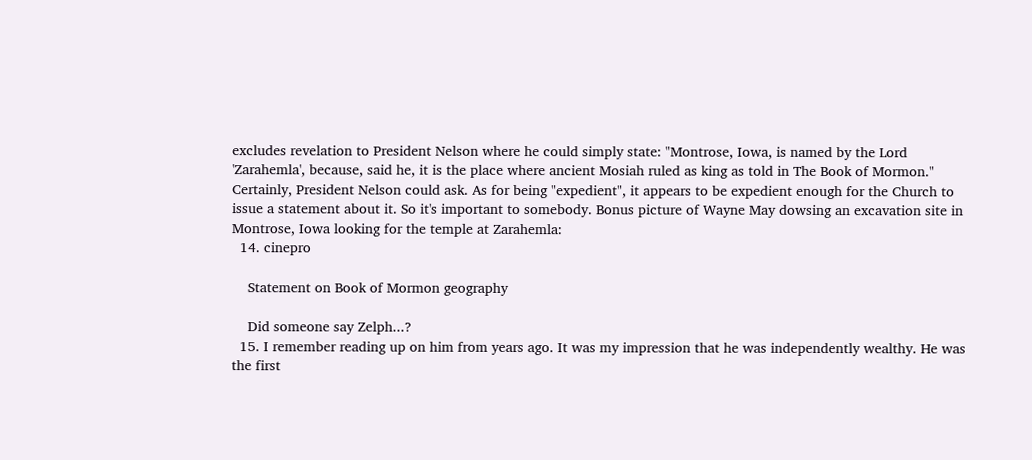excludes revelation to President Nelson where he could simply state: "Montrose, Iowa, is named by the Lord 'Zarahemla', because, said he, it is the place where ancient Mosiah ruled as king as told in The Book of Mormon." Certainly, President Nelson could ask. As for being "expedient", it appears to be expedient enough for the Church to issue a statement about it. So it's important to somebody. Bonus picture of Wayne May dowsing an excavation site in Montrose, Iowa looking for the temple at Zarahemla:
  14. cinepro

    Statement on Book of Mormon geography

    Did someone say Zelph...?
  15. I remember reading up on him from years ago. It was my impression that he was independently wealthy. He was the first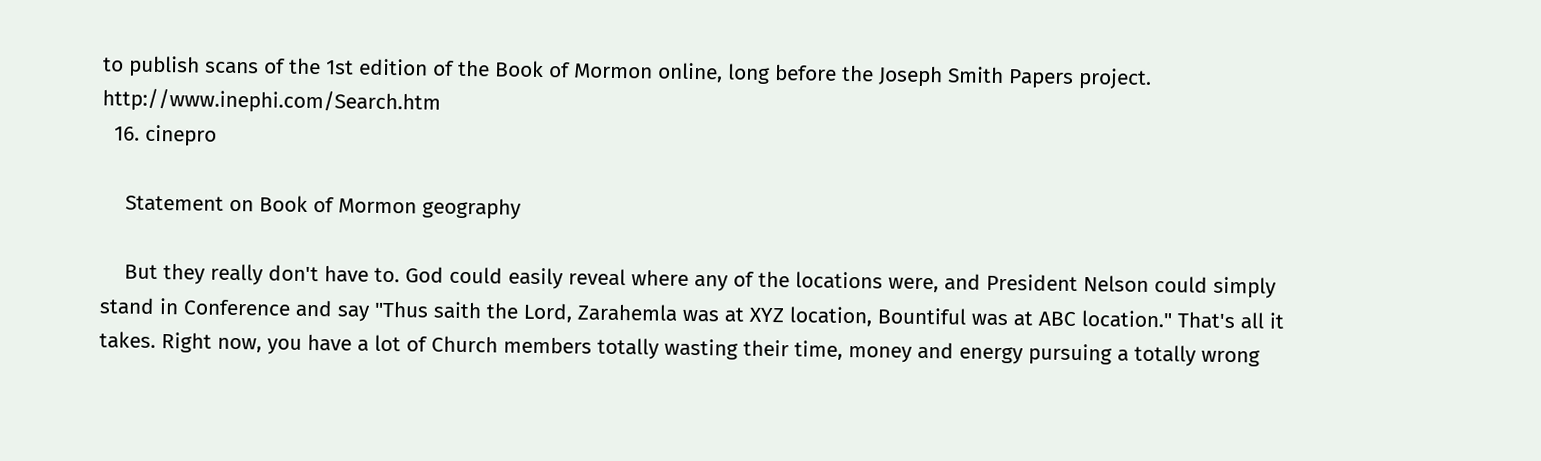to publish scans of the 1st edition of the Book of Mormon online, long before the Joseph Smith Papers project. http://www.inephi.com/Search.htm
  16. cinepro

    Statement on Book of Mormon geography

    But they really don't have to. God could easily reveal where any of the locations were, and President Nelson could simply stand in Conference and say "Thus saith the Lord, Zarahemla was at XYZ location, Bountiful was at ABC location." That's all it takes. Right now, you have a lot of Church members totally wasting their time, money and energy pursuing a totally wrong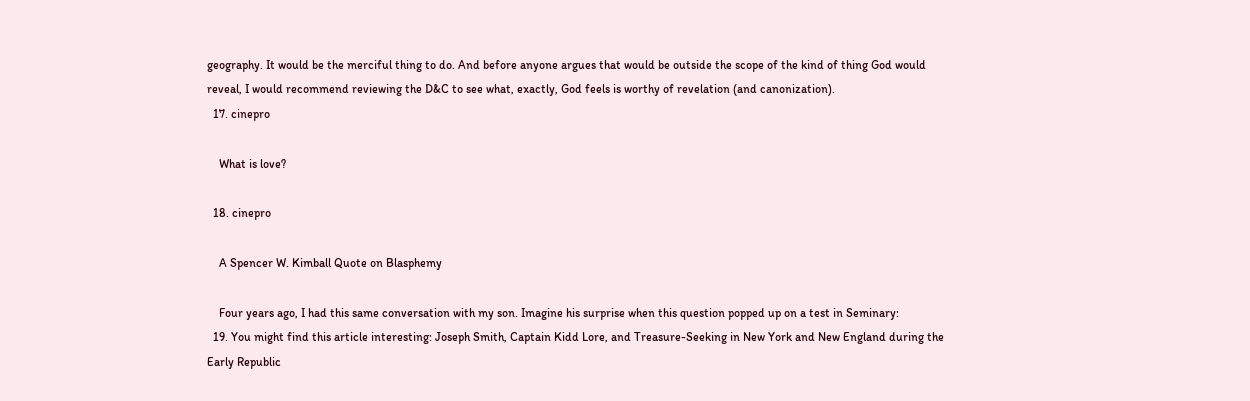geography. It would be the merciful thing to do. And before anyone argues that would be outside the scope of the kind of thing God would reveal, I would recommend reviewing the D&C to see what, exactly, God feels is worthy of revelation (and canonization).
  17. cinepro

    What is love?

  18. cinepro

    A Spencer W. Kimball Quote on Blasphemy

    Four years ago, I had this same conversation with my son. Imagine his surprise when this question popped up on a test in Seminary:
  19. You might find this article interesting: Joseph Smith, Captain Kidd Lore, and Treasure-Seeking in New York and New England during the Early Republic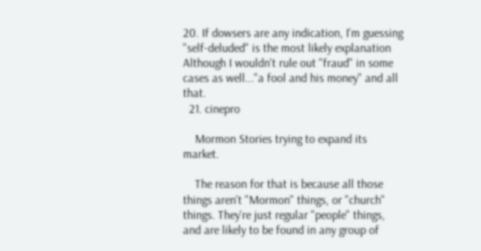20. If dowsers are any indication, I'm guessing "self-deluded" is the most likely explanation Although I wouldn't rule out "fraud" in some cases as well..."a fool and his money" and all that.
  21. cinepro

    Mormon Stories trying to expand its market.

    The reason for that is because all those things aren't "Mormon" things, or "church" things. They're just regular "people" things, and are likely to be found in any group of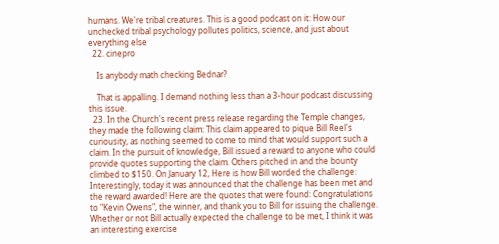humans. We're tribal creatures. This is a good podcast on it: How our unchecked tribal psychology pollutes politics, science, and just about everything else
  22. cinepro

    Is anybody math checking Bednar?

    That is appalling. I demand nothing less than a 3-hour podcast discussing this issue.
  23. In the Church's recent press release regarding the Temple changes, they made the following claim: This claim appeared to pique Bill Reel's curiousity, as nothing seemed to come to mind that would support such a claim. In the pursuit of knowledge, Bill issued a reward to anyone who could provide quotes supporting the claim. Others pitched in and the bounty climbed to $150. On January 12, Here is how Bill worded the challenge: Interestingly, today it was announced that the challenge has been met and the reward awarded! Here are the quotes that were found: Congratulations to "Kevin Owens", the winner, and thank you to Bill for issuing the challenge. Whether or not Bill actually expected the challenge to be met, I think it was an interesting exercise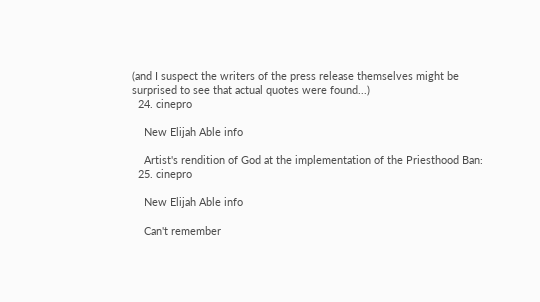(and I suspect the writers of the press release themselves might be surprised to see that actual quotes were found...)
  24. cinepro

    New Elijah Able info

    Artist's rendition of God at the implementation of the Priesthood Ban:
  25. cinepro

    New Elijah Able info

    Can't remember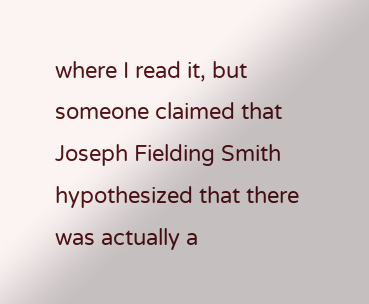where I read it, but someone claimed that Joseph Fielding Smith hypothesized that there was actually a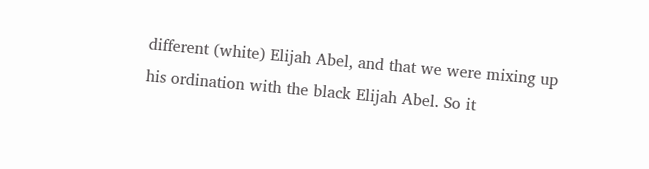different (white) Elijah Abel, and that we were mixing up his ordination with the black Elijah Abel. So it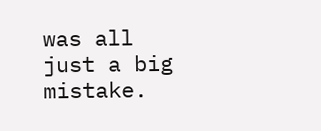was all just a big mistake.